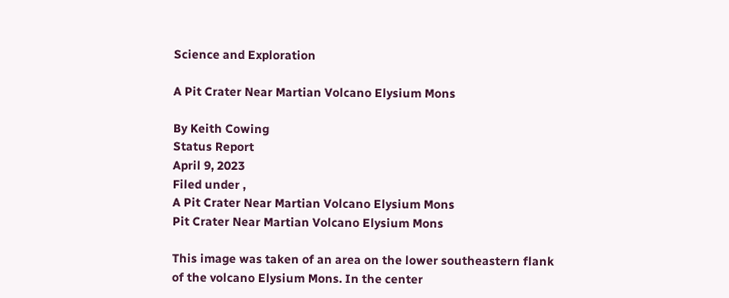Science and Exploration

A Pit Crater Near Martian Volcano Elysium Mons

By Keith Cowing
Status Report
April 9, 2023
Filed under ,
A Pit Crater Near Martian Volcano Elysium Mons
Pit Crater Near Martian Volcano Elysium Mons

This image was taken of an area on the lower southeastern flank of the volcano Elysium Mons. In the center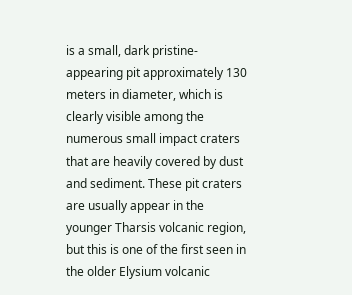is a small, dark pristine-appearing pit approximately 130 meters in diameter, which is clearly visible among the numerous small impact craters that are heavily covered by dust and sediment. These pit craters are usually appear in the younger Tharsis volcanic region, but this is one of the first seen in the older Elysium volcanic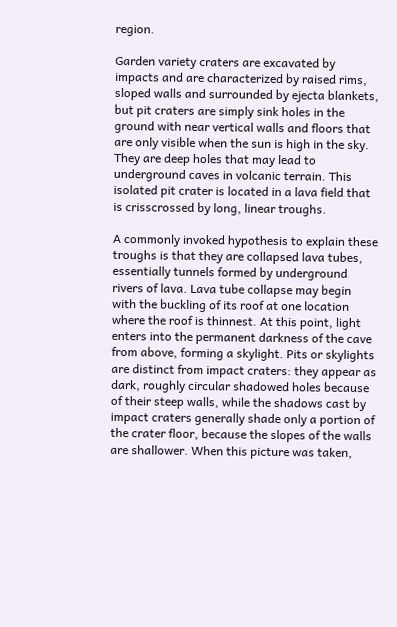region.

Garden variety craters are excavated by impacts and are characterized by raised rims, sloped walls and surrounded by ejecta blankets, but pit craters are simply sink holes in the ground with near vertical walls and floors that are only visible when the sun is high in the sky. They are deep holes that may lead to underground caves in volcanic terrain. This isolated pit crater is located in a lava field that is crisscrossed by long, linear troughs.

A commonly invoked hypothesis to explain these troughs is that they are collapsed lava tubes, essentially tunnels formed by underground rivers of lava. Lava tube collapse may begin with the buckling of its roof at one location where the roof is thinnest. At this point, light enters into the permanent darkness of the cave from above, forming a skylight. Pits or skylights are distinct from impact craters: they appear as dark, roughly circular shadowed holes because of their steep walls, while the shadows cast by impact craters generally shade only a portion of the crater floor, because the slopes of the walls are shallower. When this picture was taken,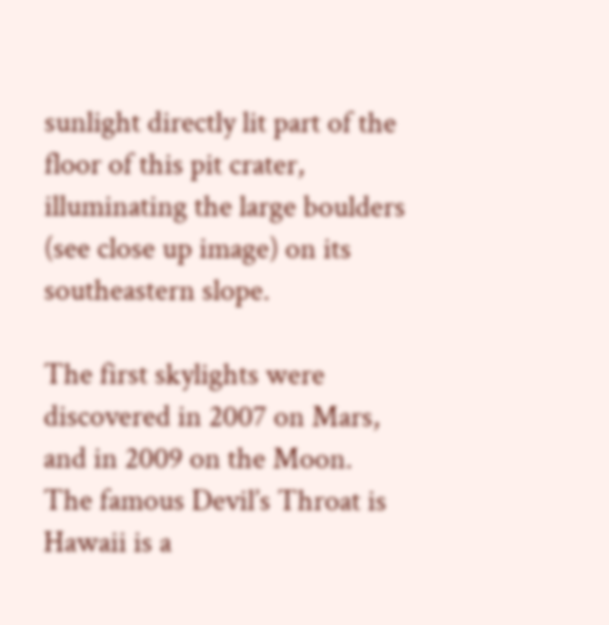sunlight directly lit part of the floor of this pit crater, illuminating the large boulders (see close up image) on its southeastern slope.

The first skylights were discovered in 2007 on Mars, and in 2009 on the Moon. The famous Devil’s Throat is Hawaii is a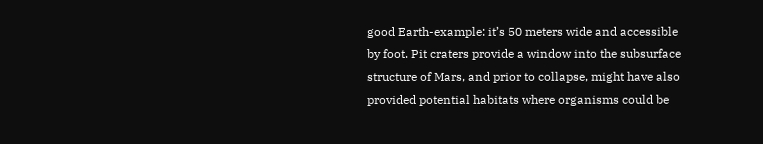good Earth-example: it’s 50 meters wide and accessible by foot. Pit craters provide a window into the subsurface structure of Mars, and prior to collapse, might have also provided potential habitats where organisms could be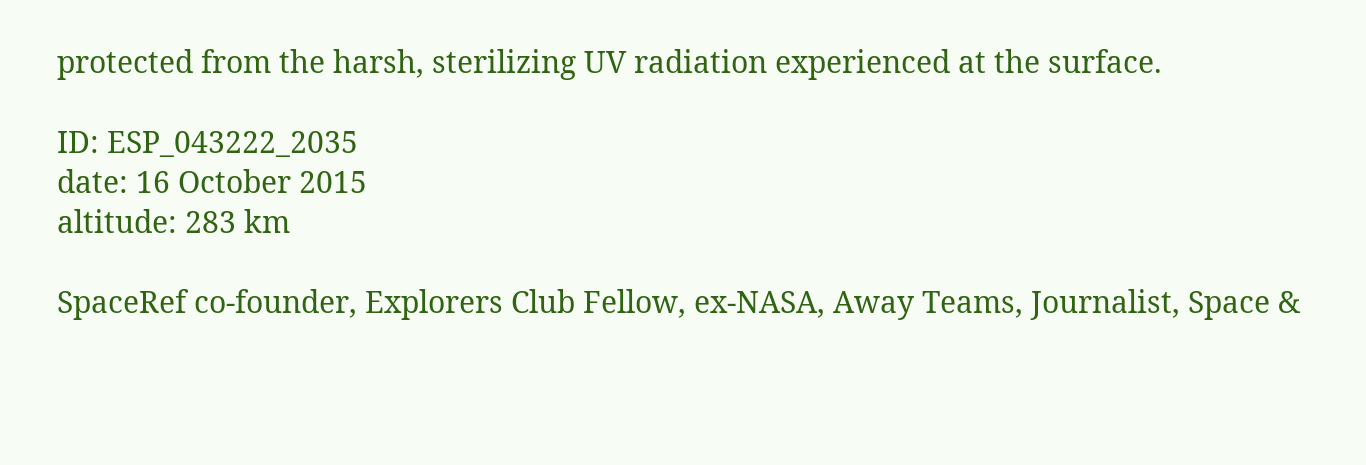protected from the harsh, sterilizing UV radiation experienced at the surface.

ID: ESP_043222_2035
date: 16 October 2015
altitude: 283 km

SpaceRef co-founder, Explorers Club Fellow, ex-NASA, Away Teams, Journalist, Space &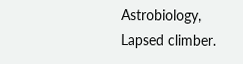Astrobiology, Lapsed climber.